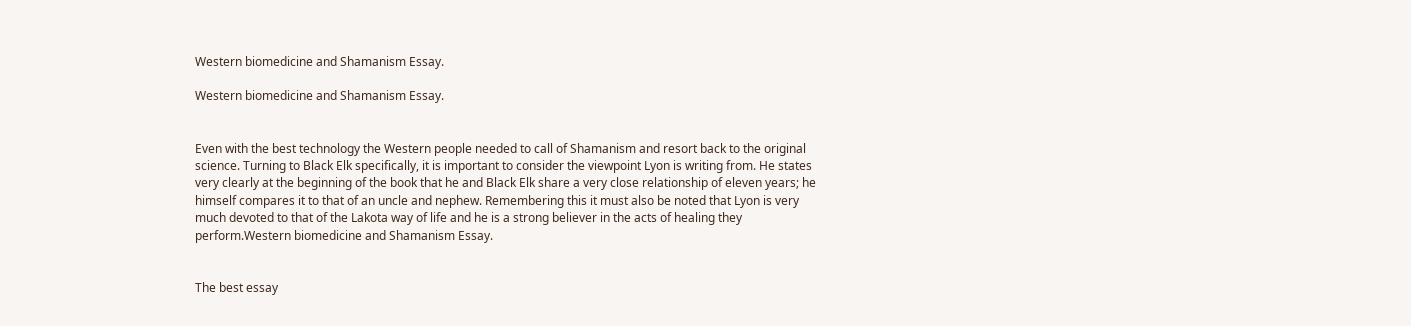Western biomedicine and Shamanism Essay.

Western biomedicine and Shamanism Essay.


Even with the best technology the Western people needed to call of Shamanism and resort back to the original science. Turning to Black Elk specifically, it is important to consider the viewpoint Lyon is writing from. He states very clearly at the beginning of the book that he and Black Elk share a very close relationship of eleven years; he himself compares it to that of an uncle and nephew. Remembering this it must also be noted that Lyon is very much devoted to that of the Lakota way of life and he is a strong believer in the acts of healing they perform.Western biomedicine and Shamanism Essay.


The best essay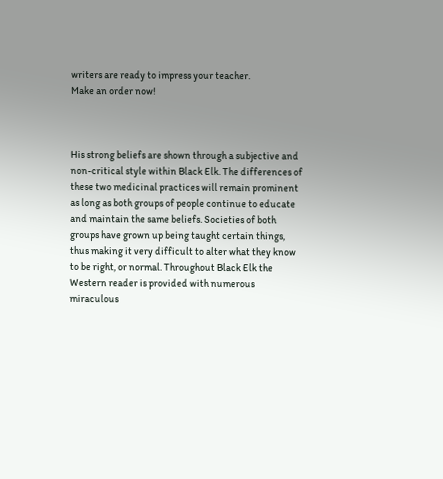writers are ready to impress your teacher.
Make an order now!



His strong beliefs are shown through a subjective and non-critical style within Black Elk. The differences of these two medicinal practices will remain prominent as long as both groups of people continue to educate and maintain the same beliefs. Societies of both groups have grown up being taught certain things, thus making it very difficult to alter what they know to be right, or normal. Throughout Black Elk the Western reader is provided with numerous miraculous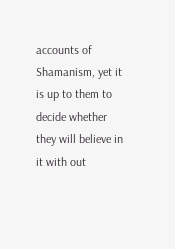accounts of Shamanism, yet it is up to them to decide whether they will believe in it with out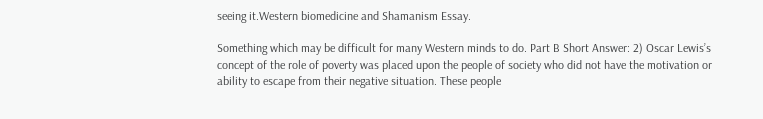seeing it.Western biomedicine and Shamanism Essay.

Something which may be difficult for many Western minds to do. Part B Short Answer: 2) Oscar Lewis’s concept of the role of poverty was placed upon the people of society who did not have the motivation or ability to escape from their negative situation. These people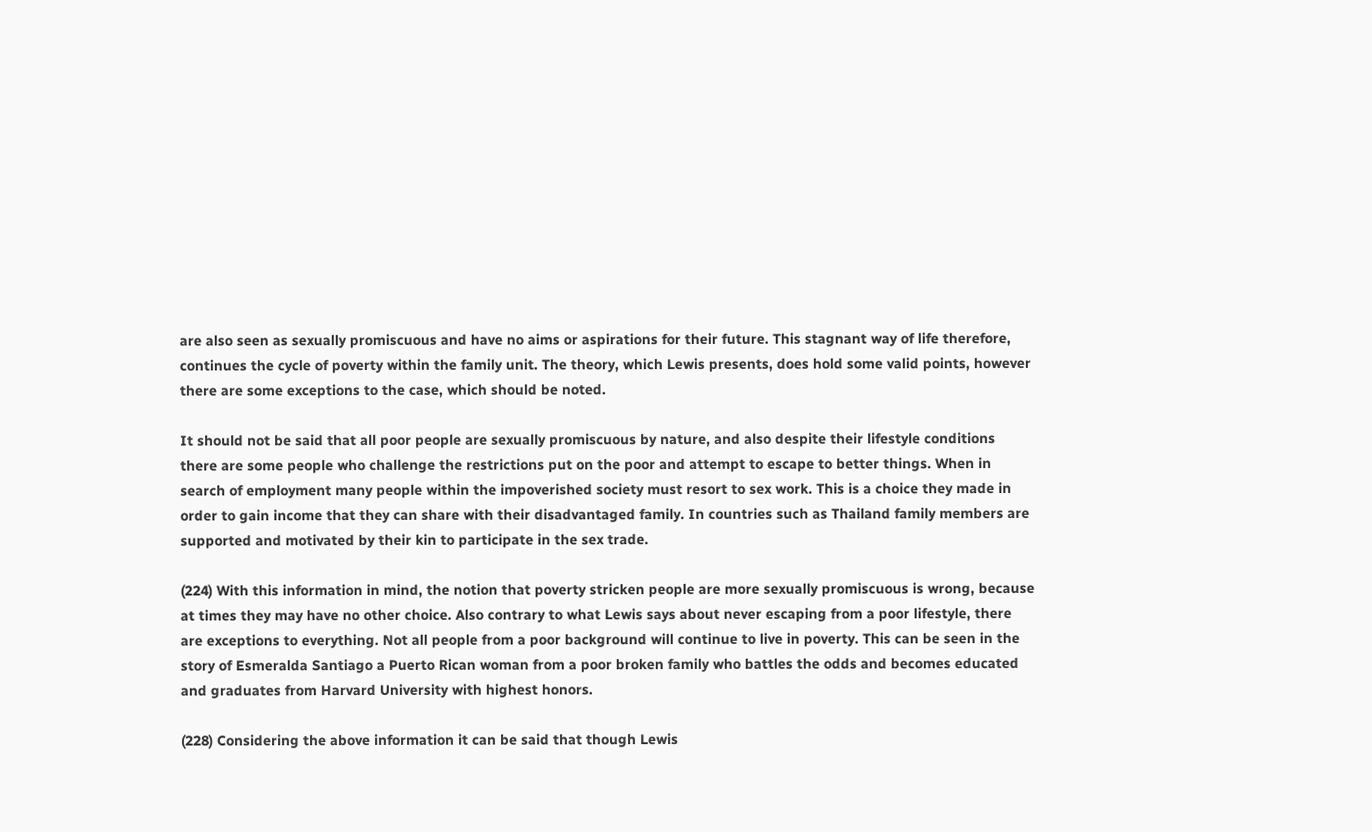are also seen as sexually promiscuous and have no aims or aspirations for their future. This stagnant way of life therefore, continues the cycle of poverty within the family unit. The theory, which Lewis presents, does hold some valid points, however there are some exceptions to the case, which should be noted.

It should not be said that all poor people are sexually promiscuous by nature, and also despite their lifestyle conditions there are some people who challenge the restrictions put on the poor and attempt to escape to better things. When in search of employment many people within the impoverished society must resort to sex work. This is a choice they made in order to gain income that they can share with their disadvantaged family. In countries such as Thailand family members are supported and motivated by their kin to participate in the sex trade.

(224) With this information in mind, the notion that poverty stricken people are more sexually promiscuous is wrong, because at times they may have no other choice. Also contrary to what Lewis says about never escaping from a poor lifestyle, there are exceptions to everything. Not all people from a poor background will continue to live in poverty. This can be seen in the story of Esmeralda Santiago a Puerto Rican woman from a poor broken family who battles the odds and becomes educated and graduates from Harvard University with highest honors.

(228) Considering the above information it can be said that though Lewis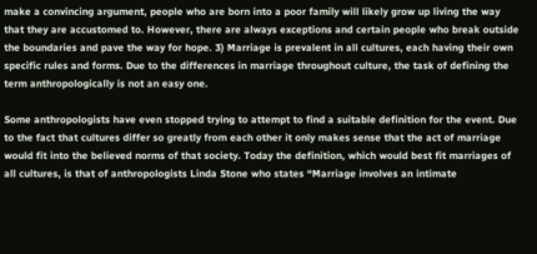make a convincing argument, people who are born into a poor family will likely grow up living the way that they are accustomed to. However, there are always exceptions and certain people who break outside the boundaries and pave the way for hope. 3) Marriage is prevalent in all cultures, each having their own specific rules and forms. Due to the differences in marriage throughout culture, the task of defining the term anthropologically is not an easy one.

Some anthropologists have even stopped trying to attempt to find a suitable definition for the event. Due to the fact that cultures differ so greatly from each other it only makes sense that the act of marriage would fit into the believed norms of that society. Today the definition, which would best fit marriages of all cultures, is that of anthropologists Linda Stone who states “Marriage involves an intimate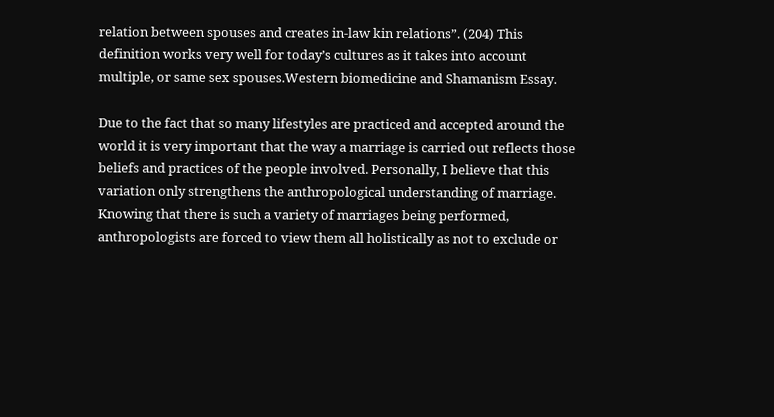relation between spouses and creates in-law kin relations”. (204) This definition works very well for today’s cultures as it takes into account multiple, or same sex spouses.Western biomedicine and Shamanism Essay.

Due to the fact that so many lifestyles are practiced and accepted around the world it is very important that the way a marriage is carried out reflects those beliefs and practices of the people involved. Personally, I believe that this variation only strengthens the anthropological understanding of marriage. Knowing that there is such a variety of marriages being performed, anthropologists are forced to view them all holistically as not to exclude or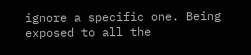ignore a specific one. Being exposed to all the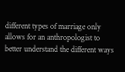different types of marriage only allows for an anthropologist to better understand the different ways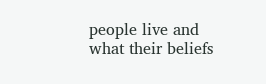people live and what their beliefs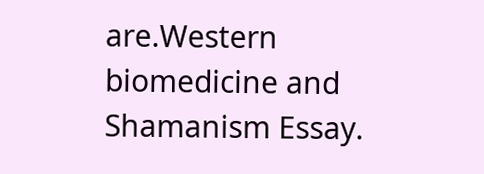are.Western biomedicine and Shamanism Essay.